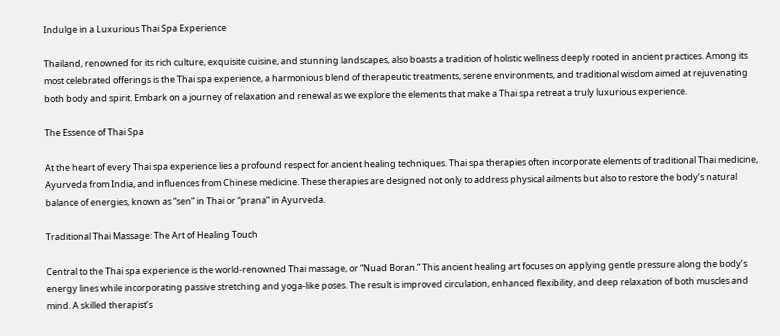Indulge in a Luxurious Thai Spa Experience

Thailand, renowned for its rich culture, exquisite cuisine, and stunning landscapes, also boasts a tradition of holistic wellness deeply rooted in ancient practices. Among its most celebrated offerings is the Thai spa experience, a harmonious blend of therapeutic treatments, serene environments, and traditional wisdom aimed at rejuvenating both body and spirit. Embark on a journey of relaxation and renewal as we explore the elements that make a Thai spa retreat a truly luxurious experience.

The Essence of Thai Spa

At the heart of every Thai spa experience lies a profound respect for ancient healing techniques. Thai spa therapies often incorporate elements of traditional Thai medicine, Ayurveda from India, and influences from Chinese medicine. These therapies are designed not only to address physical ailments but also to restore the body’s natural balance of energies, known as “sen” in Thai or “prana” in Ayurveda.

Traditional Thai Massage: The Art of Healing Touch

Central to the Thai spa experience is the world-renowned Thai massage, or “Nuad Boran.” This ancient healing art focuses on applying gentle pressure along the body’s energy lines while incorporating passive stretching and yoga-like poses. The result is improved circulation, enhanced flexibility, and deep relaxation of both muscles and mind. A skilled therapist’s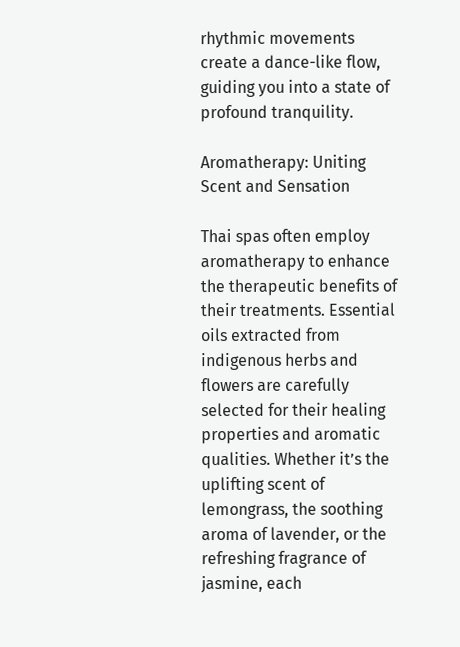rhythmic movements create a dance-like flow, guiding you into a state of profound tranquility.

Aromatherapy: Uniting Scent and Sensation

Thai spas often employ aromatherapy to enhance the therapeutic benefits of their treatments. Essential oils extracted from indigenous herbs and flowers are carefully selected for their healing properties and aromatic qualities. Whether it’s the uplifting scent of lemongrass, the soothing aroma of lavender, or the refreshing fragrance of jasmine, each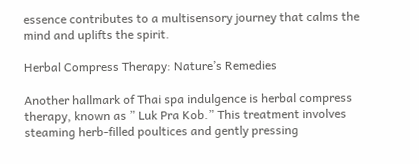essence contributes to a multisensory journey that calms the mind and uplifts the spirit.

Herbal Compress Therapy: Nature’s Remedies

Another hallmark of Thai spa indulgence is herbal compress therapy, known as ” Luk Pra Kob.” This treatment involves steaming herb-filled poultices and gently pressing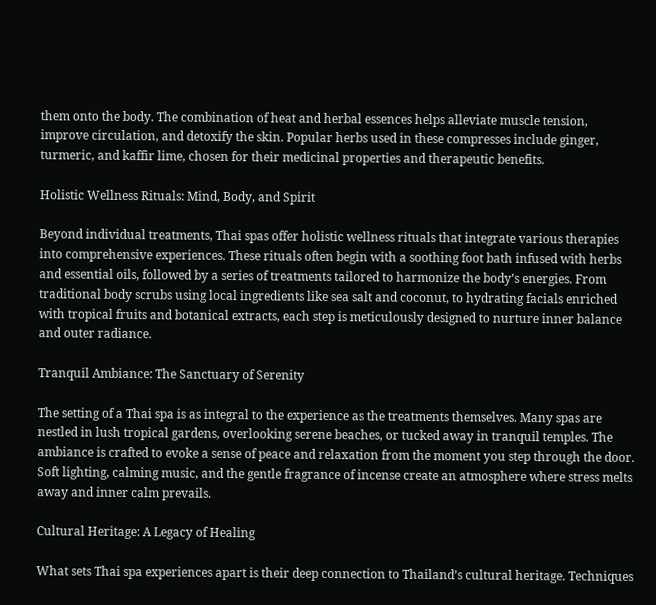them onto the body. The combination of heat and herbal essences helps alleviate muscle tension, improve circulation, and detoxify the skin. Popular herbs used in these compresses include ginger, turmeric, and kaffir lime, chosen for their medicinal properties and therapeutic benefits.

Holistic Wellness Rituals: Mind, Body, and Spirit

Beyond individual treatments, Thai spas offer holistic wellness rituals that integrate various therapies into comprehensive experiences. These rituals often begin with a soothing foot bath infused with herbs and essential oils, followed by a series of treatments tailored to harmonize the body’s energies. From traditional body scrubs using local ingredients like sea salt and coconut, to hydrating facials enriched with tropical fruits and botanical extracts, each step is meticulously designed to nurture inner balance and outer radiance.

Tranquil Ambiance: The Sanctuary of Serenity

The setting of a Thai spa is as integral to the experience as the treatments themselves. Many spas are nestled in lush tropical gardens, overlooking serene beaches, or tucked away in tranquil temples. The ambiance is crafted to evoke a sense of peace and relaxation from the moment you step through the door. Soft lighting, calming music, and the gentle fragrance of incense create an atmosphere where stress melts away and inner calm prevails.

Cultural Heritage: A Legacy of Healing

What sets Thai spa experiences apart is their deep connection to Thailand’s cultural heritage. Techniques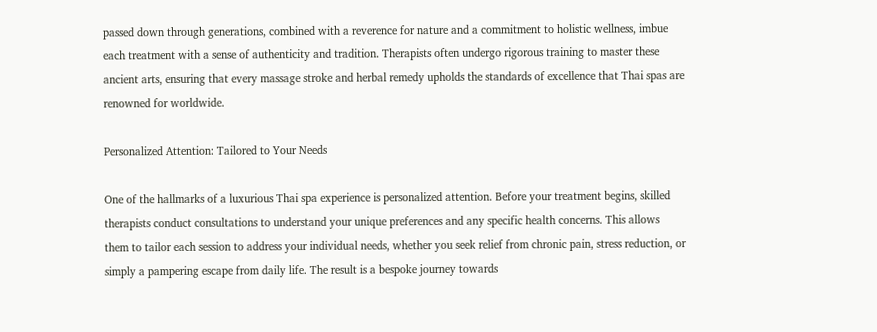passed down through generations, combined with a reverence for nature and a commitment to holistic wellness, imbue each treatment with a sense of authenticity and tradition. Therapists often undergo rigorous training to master these ancient arts, ensuring that every massage stroke and herbal remedy upholds the standards of excellence that Thai spas are renowned for worldwide.

Personalized Attention: Tailored to Your Needs

One of the hallmarks of a luxurious Thai spa experience is personalized attention. Before your treatment begins, skilled therapists conduct consultations to understand your unique preferences and any specific health concerns. This allows them to tailor each session to address your individual needs, whether you seek relief from chronic pain, stress reduction, or simply a pampering escape from daily life. The result is a bespoke journey towards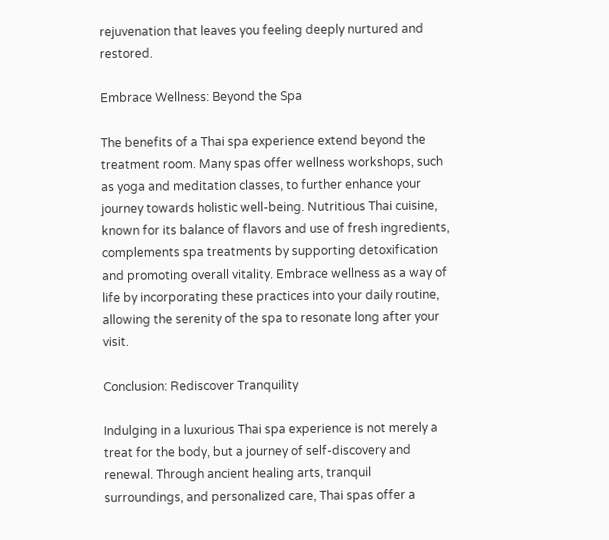rejuvenation that leaves you feeling deeply nurtured and restored.

Embrace Wellness: Beyond the Spa

The benefits of a Thai spa experience extend beyond the treatment room. Many spas offer wellness workshops, such as yoga and meditation classes, to further enhance your journey towards holistic well-being. Nutritious Thai cuisine, known for its balance of flavors and use of fresh ingredients, complements spa treatments by supporting detoxification and promoting overall vitality. Embrace wellness as a way of life by incorporating these practices into your daily routine, allowing the serenity of the spa to resonate long after your visit.

Conclusion: Rediscover Tranquility

Indulging in a luxurious Thai spa experience is not merely a treat for the body, but a journey of self-discovery and renewal. Through ancient healing arts, tranquil surroundings, and personalized care, Thai spas offer a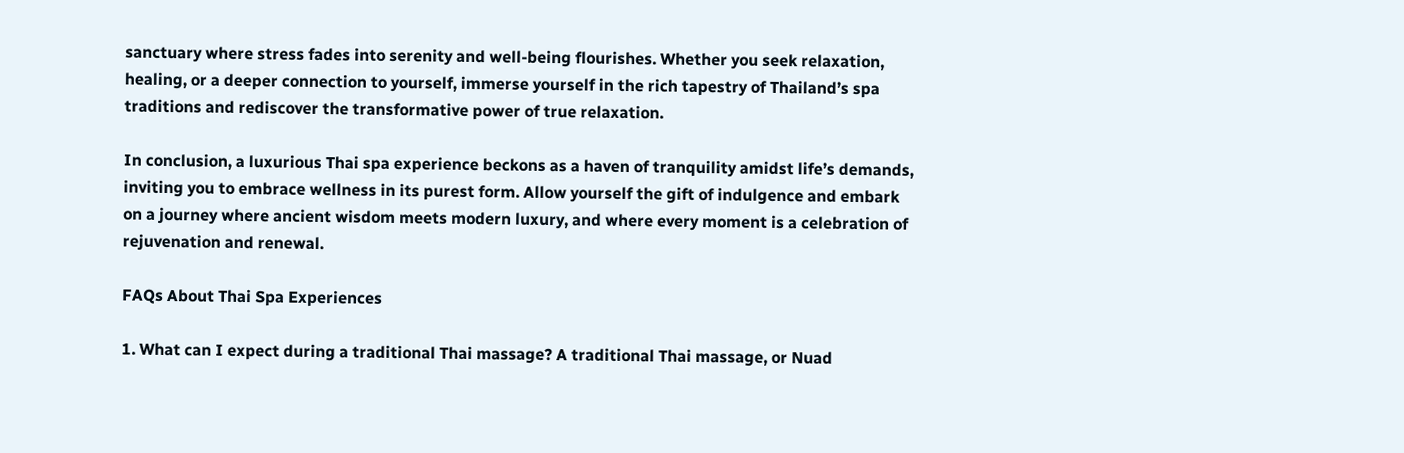sanctuary where stress fades into serenity and well-being flourishes. Whether you seek relaxation, healing, or a deeper connection to yourself, immerse yourself in the rich tapestry of Thailand’s spa traditions and rediscover the transformative power of true relaxation.

In conclusion, a luxurious Thai spa experience beckons as a haven of tranquility amidst life’s demands, inviting you to embrace wellness in its purest form. Allow yourself the gift of indulgence and embark on a journey where ancient wisdom meets modern luxury, and where every moment is a celebration of rejuvenation and renewal.

FAQs About Thai Spa Experiences

1. What can I expect during a traditional Thai massage? A traditional Thai massage, or Nuad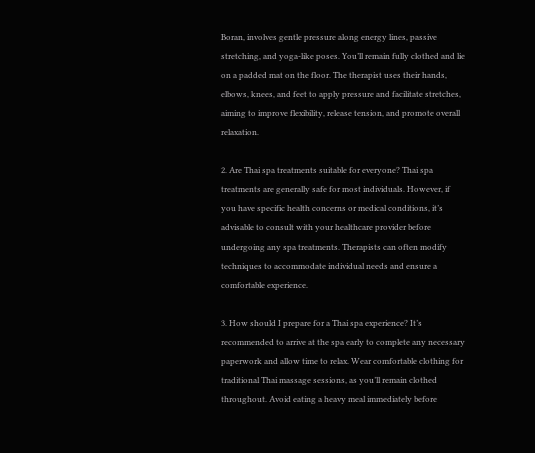Boran, involves gentle pressure along energy lines, passive stretching, and yoga-like poses. You’ll remain fully clothed and lie on a padded mat on the floor. The therapist uses their hands, elbows, knees, and feet to apply pressure and facilitate stretches, aiming to improve flexibility, release tension, and promote overall relaxation.

2. Are Thai spa treatments suitable for everyone? Thai spa treatments are generally safe for most individuals. However, if you have specific health concerns or medical conditions, it’s advisable to consult with your healthcare provider before undergoing any spa treatments. Therapists can often modify techniques to accommodate individual needs and ensure a comfortable experience.

3. How should I prepare for a Thai spa experience? It’s recommended to arrive at the spa early to complete any necessary paperwork and allow time to relax. Wear comfortable clothing for traditional Thai massage sessions, as you’ll remain clothed throughout. Avoid eating a heavy meal immediately before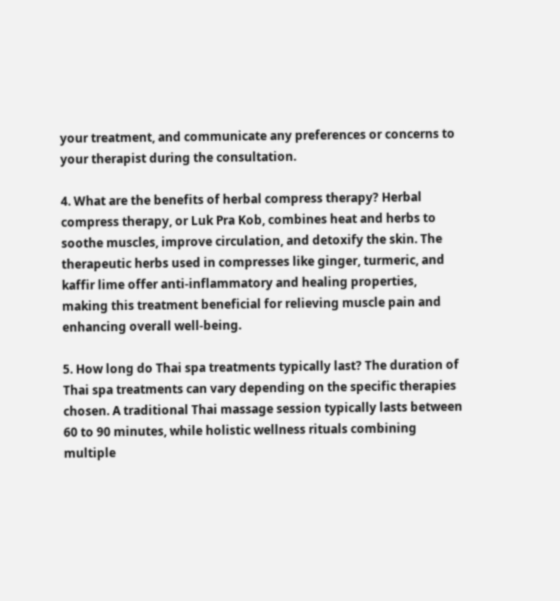your treatment, and communicate any preferences or concerns to your therapist during the consultation.

4. What are the benefits of herbal compress therapy? Herbal compress therapy, or Luk Pra Kob, combines heat and herbs to soothe muscles, improve circulation, and detoxify the skin. The therapeutic herbs used in compresses like ginger, turmeric, and kaffir lime offer anti-inflammatory and healing properties, making this treatment beneficial for relieving muscle pain and enhancing overall well-being.

5. How long do Thai spa treatments typically last? The duration of Thai spa treatments can vary depending on the specific therapies chosen. A traditional Thai massage session typically lasts between 60 to 90 minutes, while holistic wellness rituals combining multiple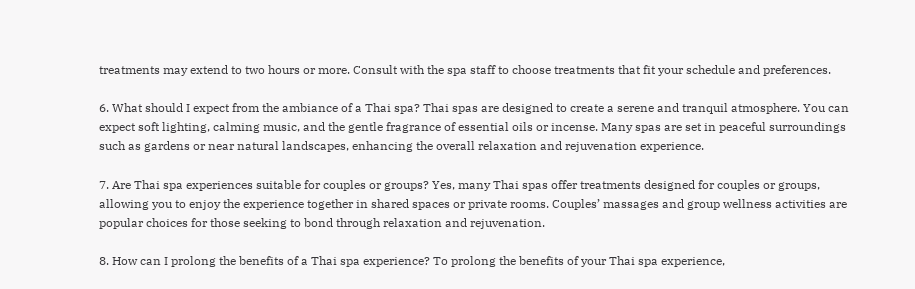treatments may extend to two hours or more. Consult with the spa staff to choose treatments that fit your schedule and preferences.

6. What should I expect from the ambiance of a Thai spa? Thai spas are designed to create a serene and tranquil atmosphere. You can expect soft lighting, calming music, and the gentle fragrance of essential oils or incense. Many spas are set in peaceful surroundings such as gardens or near natural landscapes, enhancing the overall relaxation and rejuvenation experience.

7. Are Thai spa experiences suitable for couples or groups? Yes, many Thai spas offer treatments designed for couples or groups, allowing you to enjoy the experience together in shared spaces or private rooms. Couples’ massages and group wellness activities are popular choices for those seeking to bond through relaxation and rejuvenation.

8. How can I prolong the benefits of a Thai spa experience? To prolong the benefits of your Thai spa experience,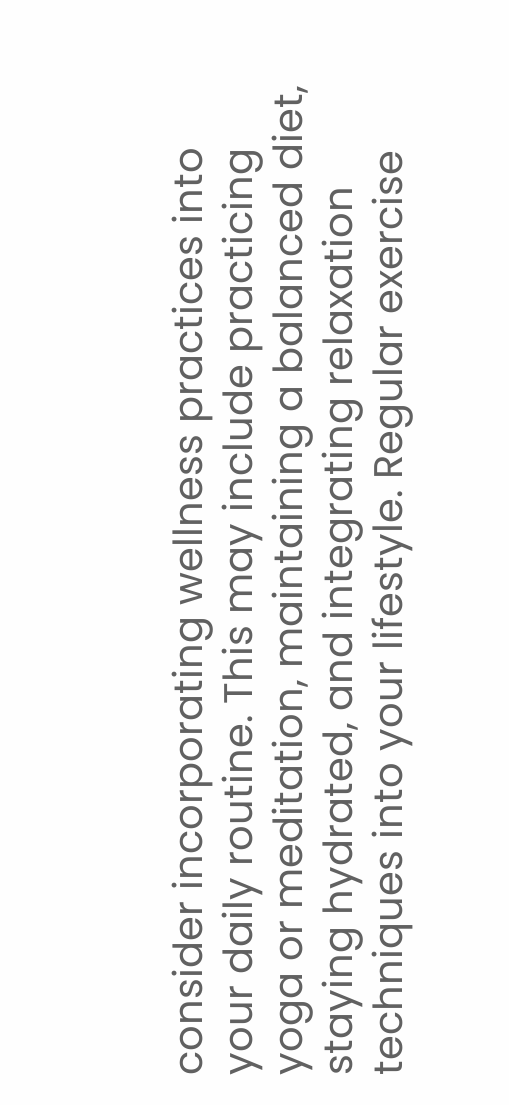consider incorporating wellness practices into your daily routine. This may include practicing yoga or meditation, maintaining a balanced diet, staying hydrated, and integrating relaxation techniques into your lifestyle. Regular exercise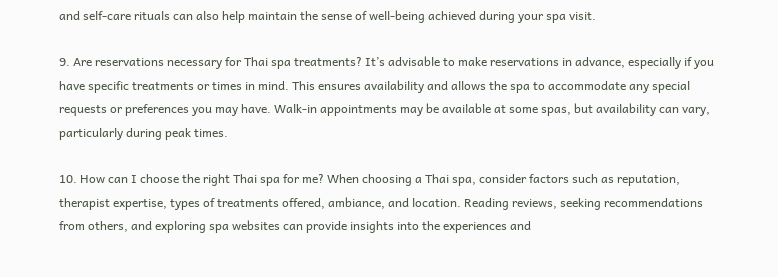and self-care rituals can also help maintain the sense of well-being achieved during your spa visit.

9. Are reservations necessary for Thai spa treatments? It’s advisable to make reservations in advance, especially if you have specific treatments or times in mind. This ensures availability and allows the spa to accommodate any special requests or preferences you may have. Walk-in appointments may be available at some spas, but availability can vary, particularly during peak times.

10. How can I choose the right Thai spa for me? When choosing a Thai spa, consider factors such as reputation, therapist expertise, types of treatments offered, ambiance, and location. Reading reviews, seeking recommendations from others, and exploring spa websites can provide insights into the experiences and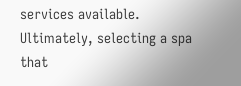services available. Ultimately, selecting a spa that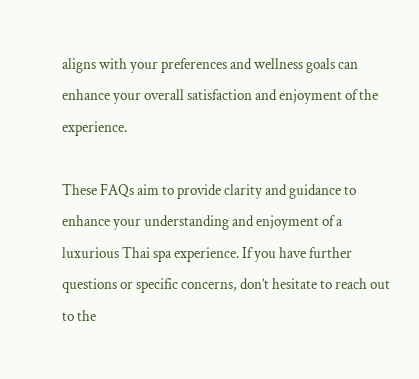aligns with your preferences and wellness goals can enhance your overall satisfaction and enjoyment of the experience.

These FAQs aim to provide clarity and guidance to enhance your understanding and enjoyment of a luxurious Thai spa experience. If you have further questions or specific concerns, don’t hesitate to reach out to the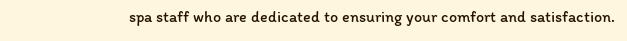spa staff who are dedicated to ensuring your comfort and satisfaction.